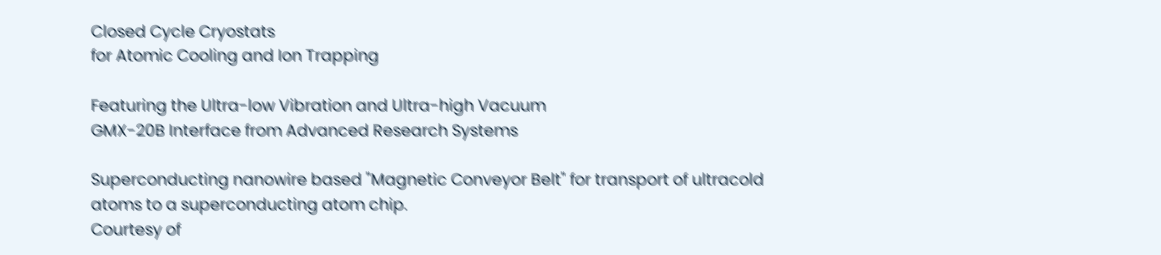Closed Cycle Cryostats
for Atomic Cooling and Ion Trapping

Featuring the Ultra-low Vibration and Ultra-high Vacuum
GMX-20B Interface from Advanced Research Systems

Superconducting nanowire based "Magnetic Conveyor Belt" for transport of ultracold atoms to a superconducting atom chip.
Courtesy of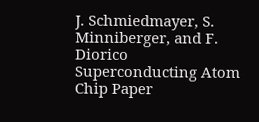J. Schmiedmayer, S. Minniberger, and F. Diorico
Superconducting Atom Chip Paper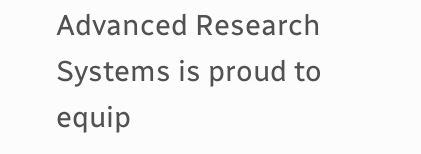Advanced Research Systems is proud to equip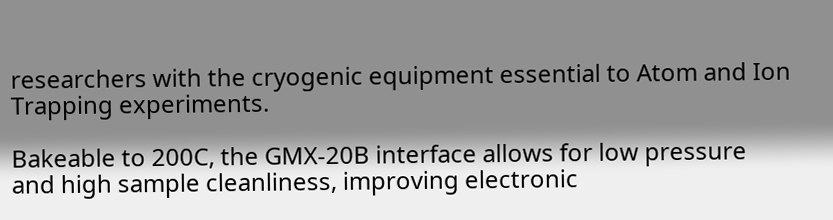researchers with the cryogenic equipment essential to Atom and Ion Trapping experiments.

Bakeable to 200C, the GMX-20B interface allows for low pressure and high sample cleanliness, improving electronic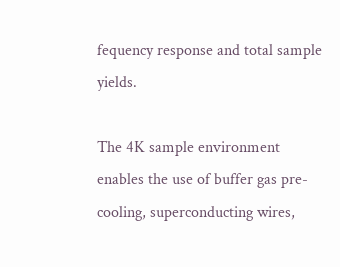fequency response and total sample yields.

The 4K sample environment enables the use of buffer gas pre-cooling, superconducting wires,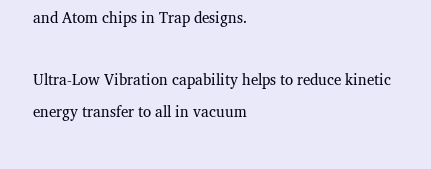and Atom chips in Trap designs.

Ultra-Low Vibration capability helps to reduce kinetic energy transfer to all in vacuum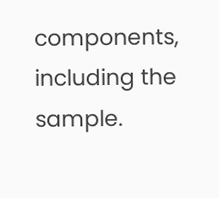components, including the sample.